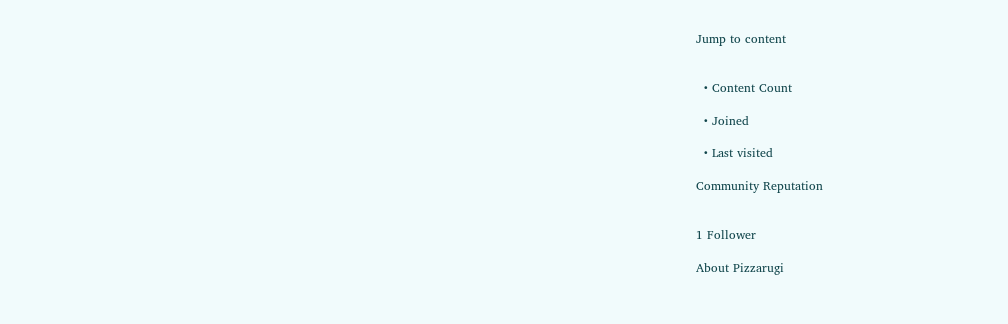Jump to content


  • Content Count

  • Joined

  • Last visited

Community Reputation


1 Follower

About Pizzarugi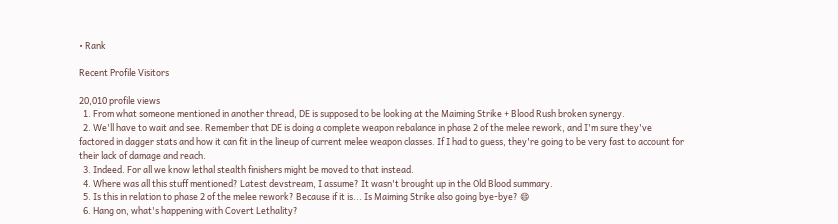• Rank

Recent Profile Visitors

20,010 profile views
  1. From what someone mentioned in another thread, DE is supposed to be looking at the Maiming Strike + Blood Rush broken synergy.
  2. We'll have to wait and see. Remember that DE is doing a complete weapon rebalance in phase 2 of the melee rework, and I'm sure they've factored in dagger stats and how it can fit in the lineup of current melee weapon classes. If I had to guess, they're going to be very fast to account for their lack of damage and reach.
  3. Indeed. For all we know lethal stealth finishers might be moved to that instead.
  4. Where was all this stuff mentioned? Latest devstream, I assume? It wasn't brought up in the Old Blood summary.
  5. Is this in relation to phase 2 of the melee rework? Because if it is... Is Maiming Strike also going bye-bye? 😄
  6. Hang on, what's happening with Covert Lethality?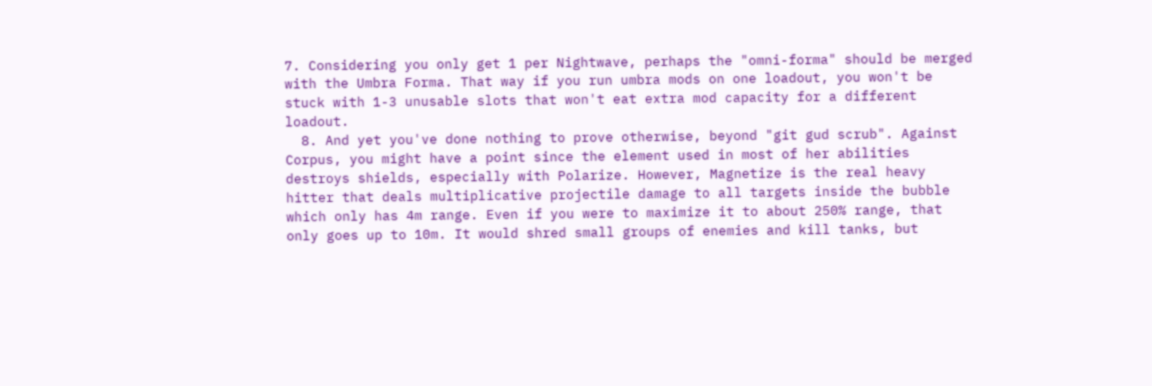7. Considering you only get 1 per Nightwave, perhaps the "omni-forma" should be merged with the Umbra Forma. That way if you run umbra mods on one loadout, you won't be stuck with 1-3 unusable slots that won't eat extra mod capacity for a different loadout.
  8. And yet you've done nothing to prove otherwise, beyond "git gud scrub". Against Corpus, you might have a point since the element used in most of her abilities destroys shields, especially with Polarize. However, Magnetize is the real heavy hitter that deals multiplicative projectile damage to all targets inside the bubble which only has 4m range. Even if you were to maximize it to about 250% range, that only goes up to 10m. It would shred small groups of enemies and kill tanks, but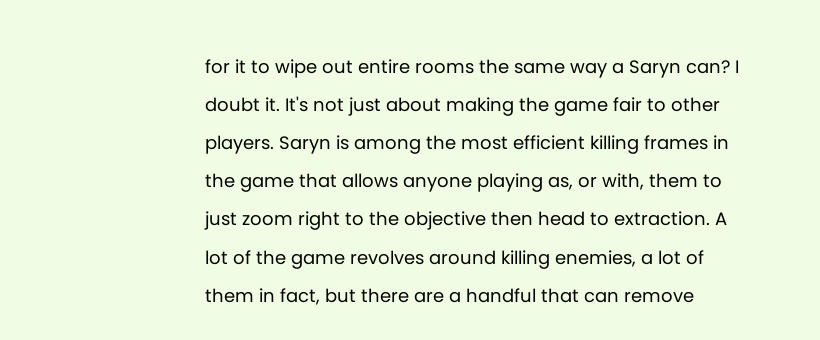for it to wipe out entire rooms the same way a Saryn can? I doubt it. It's not just about making the game fair to other players. Saryn is among the most efficient killing frames in the game that allows anyone playing as, or with, them to just zoom right to the objective then head to extraction. A lot of the game revolves around killing enemies, a lot of them in fact, but there are a handful that can remove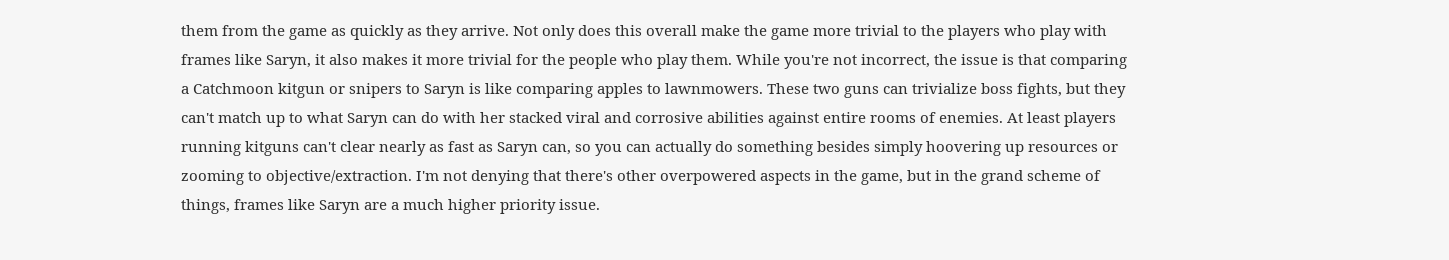them from the game as quickly as they arrive. Not only does this overall make the game more trivial to the players who play with frames like Saryn, it also makes it more trivial for the people who play them. While you're not incorrect, the issue is that comparing a Catchmoon kitgun or snipers to Saryn is like comparing apples to lawnmowers. These two guns can trivialize boss fights, but they can't match up to what Saryn can do with her stacked viral and corrosive abilities against entire rooms of enemies. At least players running kitguns can't clear nearly as fast as Saryn can, so you can actually do something besides simply hoovering up resources or zooming to objective/extraction. I'm not denying that there's other overpowered aspects in the game, but in the grand scheme of things, frames like Saryn are a much higher priority issue.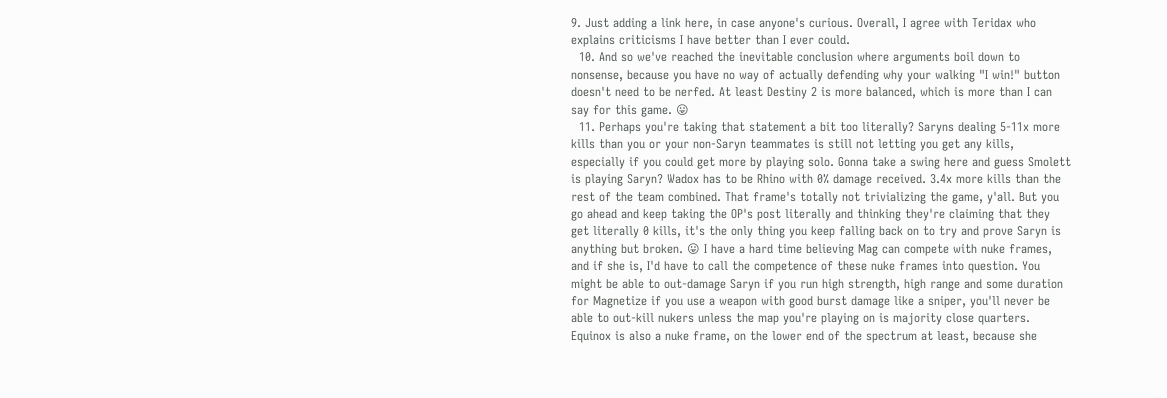9. Just adding a link here, in case anyone's curious. Overall, I agree with Teridax who explains criticisms I have better than I ever could.
  10. And so we've reached the inevitable conclusion where arguments boil down to nonsense, because you have no way of actually defending why your walking "I win!" button doesn't need to be nerfed. At least Destiny 2 is more balanced, which is more than I can say for this game. 😛
  11. Perhaps you're taking that statement a bit too literally? Saryns dealing 5-11x more kills than you or your non-Saryn teammates is still not letting you get any kills, especially if you could get more by playing solo. Gonna take a swing here and guess Smolett is playing Saryn? Wadox has to be Rhino with 0% damage received. 3.4x more kills than the rest of the team combined. That frame's totally not trivializing the game, y'all. But you go ahead and keep taking the OP's post literally and thinking they're claiming that they get literally 0 kills, it's the only thing you keep falling back on to try and prove Saryn is anything but broken. 😛 I have a hard time believing Mag can compete with nuke frames, and if she is, I'd have to call the competence of these nuke frames into question. You might be able to out-damage Saryn if you run high strength, high range and some duration for Magnetize if you use a weapon with good burst damage like a sniper, you'll never be able to out-kill nukers unless the map you're playing on is majority close quarters. Equinox is also a nuke frame, on the lower end of the spectrum at least, because she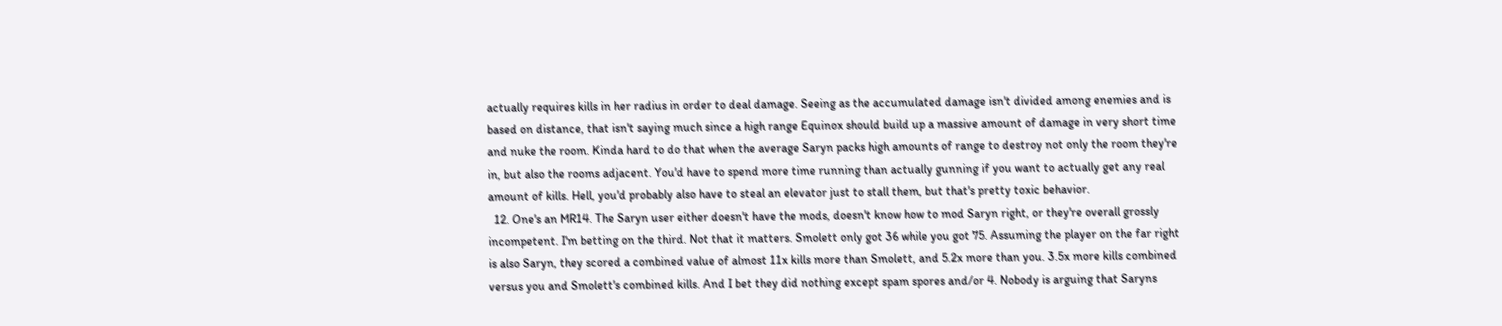actually requires kills in her radius in order to deal damage. Seeing as the accumulated damage isn't divided among enemies and is based on distance, that isn't saying much since a high range Equinox should build up a massive amount of damage in very short time and nuke the room. Kinda hard to do that when the average Saryn packs high amounts of range to destroy not only the room they're in, but also the rooms adjacent. You'd have to spend more time running than actually gunning if you want to actually get any real amount of kills. Hell, you'd probably also have to steal an elevator just to stall them, but that's pretty toxic behavior.
  12. One's an MR14. The Saryn user either doesn't have the mods, doesn't know how to mod Saryn right, or they're overall grossly incompetent. I'm betting on the third. Not that it matters. Smolett only got 36 while you got 75. Assuming the player on the far right is also Saryn, they scored a combined value of almost 11x kills more than Smolett, and 5.2x more than you. 3.5x more kills combined versus you and Smolett's combined kills. And I bet they did nothing except spam spores and/or 4. Nobody is arguing that Saryns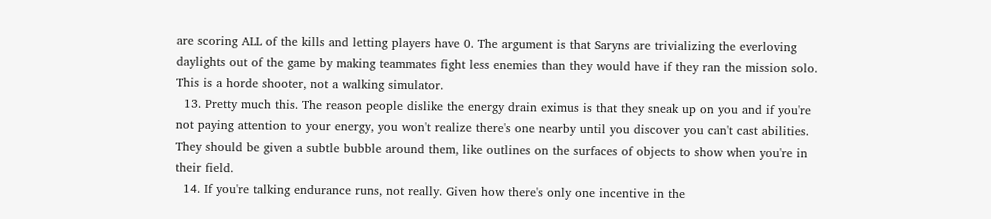are scoring ALL of the kills and letting players have 0. The argument is that Saryns are trivializing the everloving daylights out of the game by making teammates fight less enemies than they would have if they ran the mission solo. This is a horde shooter, not a walking simulator.
  13. Pretty much this. The reason people dislike the energy drain eximus is that they sneak up on you and if you're not paying attention to your energy, you won't realize there's one nearby until you discover you can't cast abilities. They should be given a subtle bubble around them, like outlines on the surfaces of objects to show when you're in their field.
  14. If you're talking endurance runs, not really. Given how there's only one incentive in the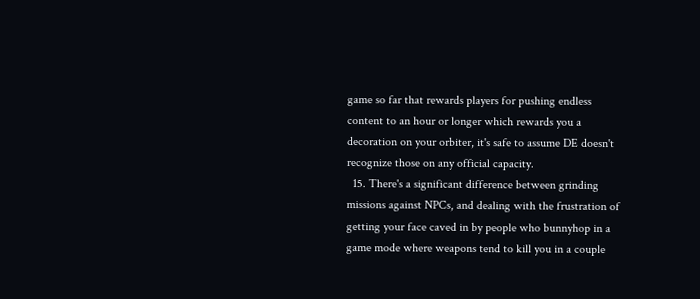game so far that rewards players for pushing endless content to an hour or longer which rewards you a decoration on your orbiter, it's safe to assume DE doesn't recognize those on any official capacity.
  15. There's a significant difference between grinding missions against NPCs, and dealing with the frustration of getting your face caved in by people who bunnyhop in a game mode where weapons tend to kill you in a couple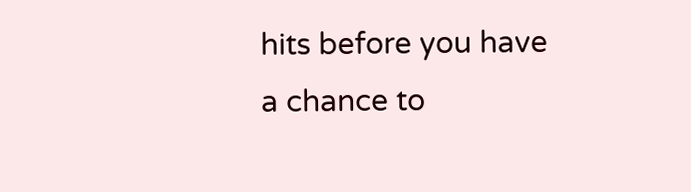hits before you have a chance to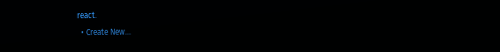react.
  • Create New...